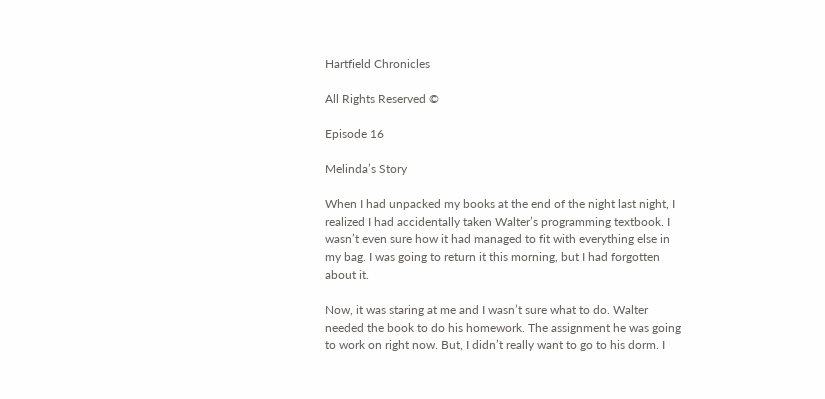Hartfield Chronicles

All Rights Reserved ©

Episode 16

Melinda’s Story

When I had unpacked my books at the end of the night last night, I realized I had accidentally taken Walter’s programming textbook. I wasn’t even sure how it had managed to fit with everything else in my bag. I was going to return it this morning, but I had forgotten about it.

Now, it was staring at me and I wasn’t sure what to do. Walter needed the book to do his homework. The assignment he was going to work on right now. But, I didn’t really want to go to his dorm. I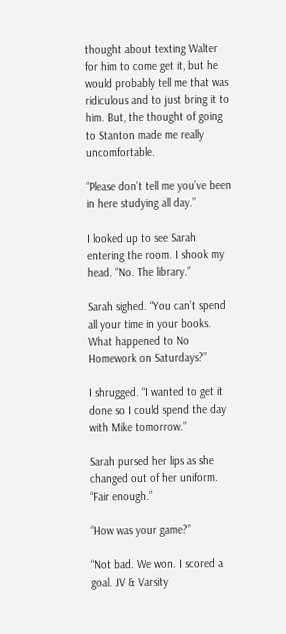thought about texting Walter for him to come get it, but he would probably tell me that was ridiculous and to just bring it to him. But, the thought of going to Stanton made me really uncomfortable.

“Please don’t tell me you’ve been in here studying all day.”

I looked up to see Sarah entering the room. I shook my head. “No. The library.”

Sarah sighed. “You can’t spend all your time in your books. What happened to No Homework on Saturdays?”

I shrugged. “I wanted to get it done so I could spend the day with Mike tomorrow.”

Sarah pursed her lips as she changed out of her uniform. “Fair enough.”

“How was your game?”

“Not bad. We won. I scored a goal. JV & Varsity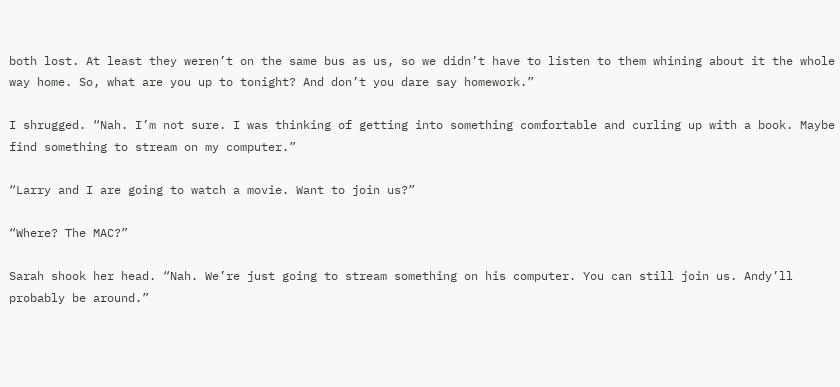both lost. At least they weren’t on the same bus as us, so we didn’t have to listen to them whining about it the whole way home. So, what are you up to tonight? And don’t you dare say homework.”

I shrugged. “Nah. I’m not sure. I was thinking of getting into something comfortable and curling up with a book. Maybe find something to stream on my computer.”

“Larry and I are going to watch a movie. Want to join us?”

“Where? The MAC?”

Sarah shook her head. “Nah. We’re just going to stream something on his computer. You can still join us. Andy’ll probably be around.”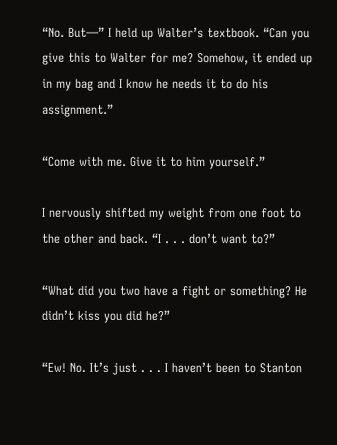“No. But—” I held up Walter’s textbook. “Can you give this to Walter for me? Somehow, it ended up in my bag and I know he needs it to do his assignment.”

“Come with me. Give it to him yourself.”

I nervously shifted my weight from one foot to the other and back. “I . . . don’t want to?”

“What did you two have a fight or something? He didn’t kiss you did he?”

“Ew! No. It’s just . . . I haven’t been to Stanton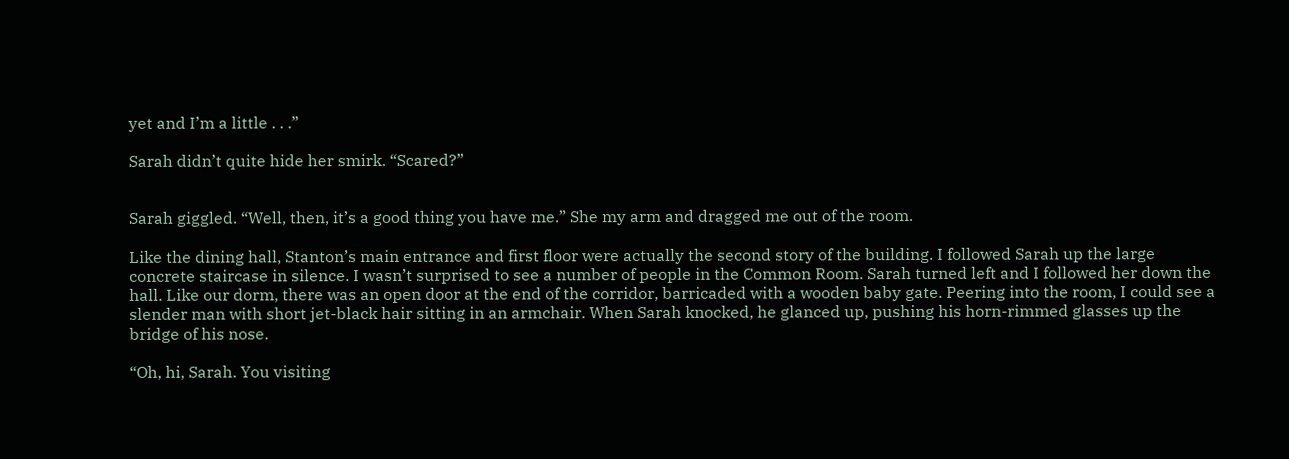yet and I’m a little . . .”

Sarah didn’t quite hide her smirk. “Scared?”


Sarah giggled. “Well, then, it’s a good thing you have me.” She my arm and dragged me out of the room.

Like the dining hall, Stanton’s main entrance and first floor were actually the second story of the building. I followed Sarah up the large concrete staircase in silence. I wasn’t surprised to see a number of people in the Common Room. Sarah turned left and I followed her down the hall. Like our dorm, there was an open door at the end of the corridor, barricaded with a wooden baby gate. Peering into the room, I could see a slender man with short jet-black hair sitting in an armchair. When Sarah knocked, he glanced up, pushing his horn-rimmed glasses up the bridge of his nose.

“Oh, hi, Sarah. You visiting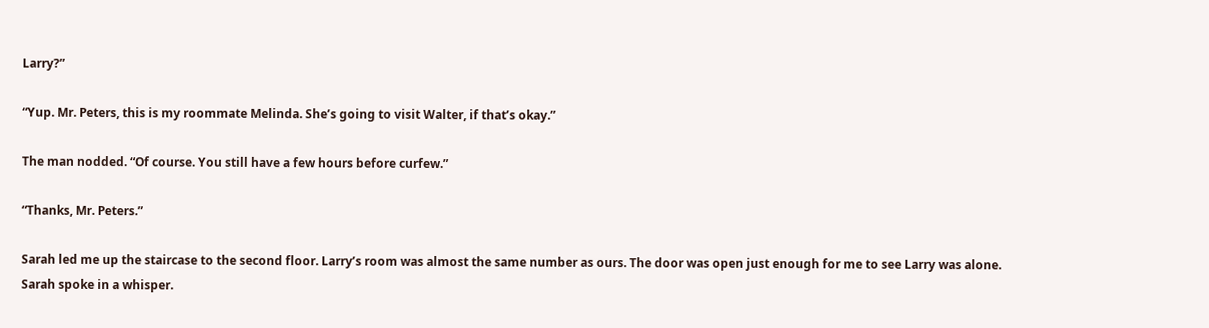Larry?”

“Yup. Mr. Peters, this is my roommate Melinda. She’s going to visit Walter, if that’s okay.”

The man nodded. “Of course. You still have a few hours before curfew.”

“Thanks, Mr. Peters.”

Sarah led me up the staircase to the second floor. Larry’s room was almost the same number as ours. The door was open just enough for me to see Larry was alone. Sarah spoke in a whisper.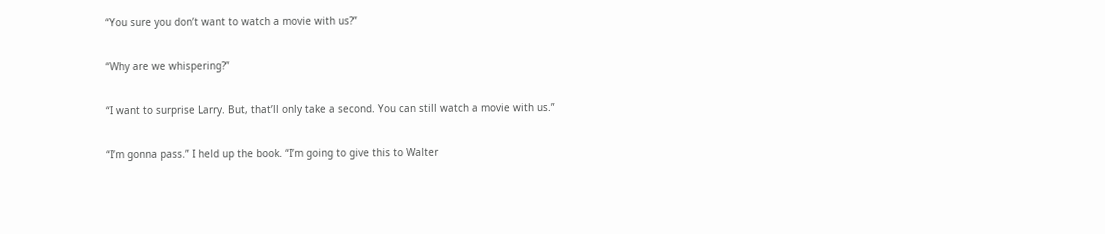“You sure you don’t want to watch a movie with us?”

“Why are we whispering?”

“I want to surprise Larry. But, that’ll only take a second. You can still watch a movie with us.”

“I’m gonna pass.” I held up the book. “I’m going to give this to Walter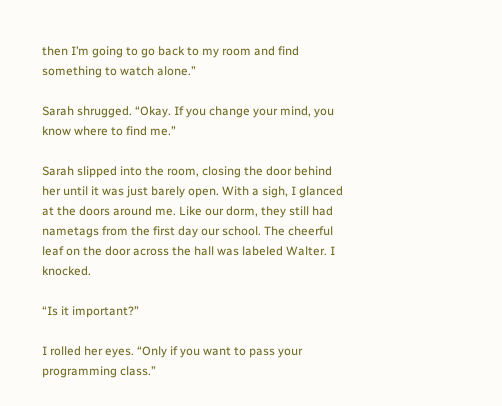then I’m going to go back to my room and find something to watch alone.”

Sarah shrugged. “Okay. If you change your mind, you know where to find me.”

Sarah slipped into the room, closing the door behind her until it was just barely open. With a sigh, I glanced at the doors around me. Like our dorm, they still had nametags from the first day our school. The cheerful leaf on the door across the hall was labeled Walter. I knocked.

“Is it important?”

I rolled her eyes. “Only if you want to pass your programming class.”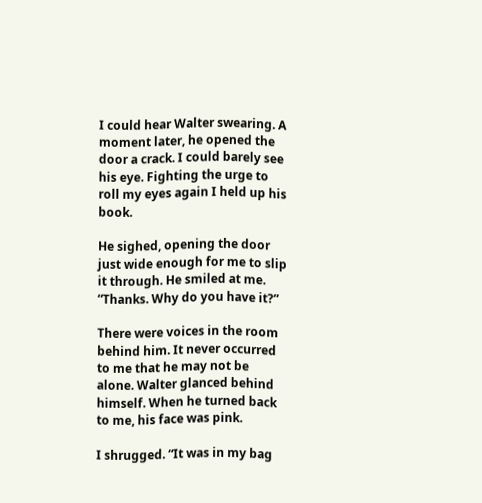I could hear Walter swearing. A moment later, he opened the door a crack. I could barely see his eye. Fighting the urge to roll my eyes again I held up his book.

He sighed, opening the door just wide enough for me to slip it through. He smiled at me. “Thanks. Why do you have it?”

There were voices in the room behind him. It never occurred to me that he may not be alone. Walter glanced behind himself. When he turned back to me, his face was pink.

I shrugged. “It was in my bag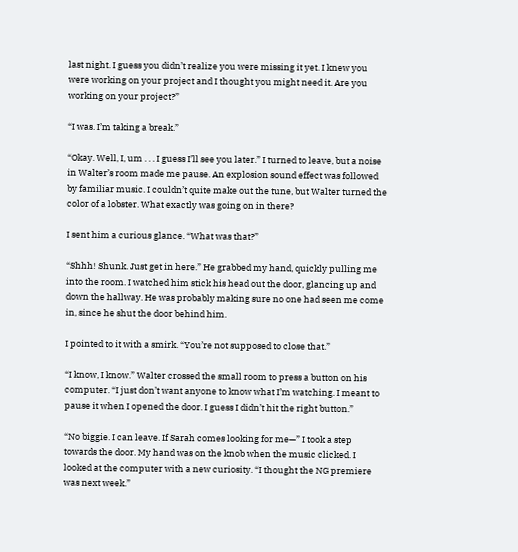last night. I guess you didn’t realize you were missing it yet. I knew you were working on your project and I thought you might need it. Are you working on your project?”

“I was. I’m taking a break.”

“Okay. Well, I, um . . . I guess I’ll see you later.” I turned to leave, but a noise in Walter’s room made me pause. An explosion sound effect was followed by familiar music. I couldn’t quite make out the tune, but Walter turned the color of a lobster. What exactly was going on in there?

I sent him a curious glance. “What was that?”

“Shhh! Shunk. Just get in here.” He grabbed my hand, quickly pulling me into the room. I watched him stick his head out the door, glancing up and down the hallway. He was probably making sure no one had seen me come in, since he shut the door behind him.

I pointed to it with a smirk. “You’re not supposed to close that.”

“I know, I know.” Walter crossed the small room to press a button on his computer. “I just don’t want anyone to know what I’m watching. I meant to pause it when I opened the door. I guess I didn’t hit the right button.”

“No biggie. I can leave. If Sarah comes looking for me—” I took a step towards the door. My hand was on the knob when the music clicked. I looked at the computer with a new curiosity. “I thought the NG premiere was next week.”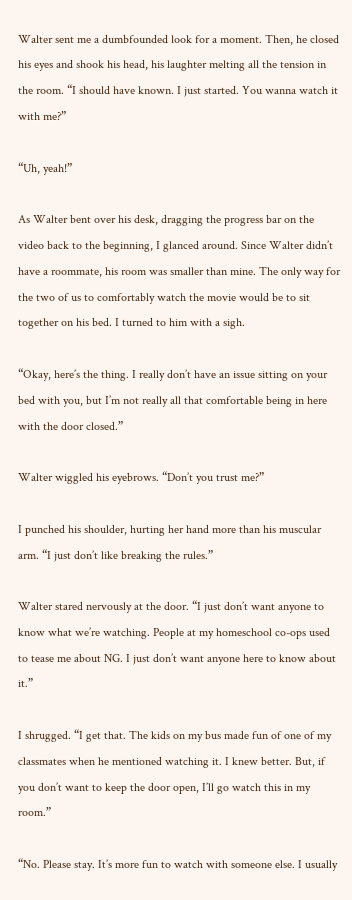Walter sent me a dumbfounded look for a moment. Then, he closed his eyes and shook his head, his laughter melting all the tension in the room. “I should have known. I just started. You wanna watch it with me?”

“Uh, yeah!”

As Walter bent over his desk, dragging the progress bar on the video back to the beginning, I glanced around. Since Walter didn’t have a roommate, his room was smaller than mine. The only way for the two of us to comfortably watch the movie would be to sit together on his bed. I turned to him with a sigh.

“Okay, here’s the thing. I really don’t have an issue sitting on your bed with you, but I’m not really all that comfortable being in here with the door closed.”

Walter wiggled his eyebrows. “Don’t you trust me?”

I punched his shoulder, hurting her hand more than his muscular arm. “I just don’t like breaking the rules.”

Walter stared nervously at the door. “I just don’t want anyone to know what we’re watching. People at my homeschool co-ops used to tease me about NG. I just don’t want anyone here to know about it.”

I shrugged. “I get that. The kids on my bus made fun of one of my classmates when he mentioned watching it. I knew better. But, if you don’t want to keep the door open, I’ll go watch this in my room.”

“No. Please stay. It’s more fun to watch with someone else. I usually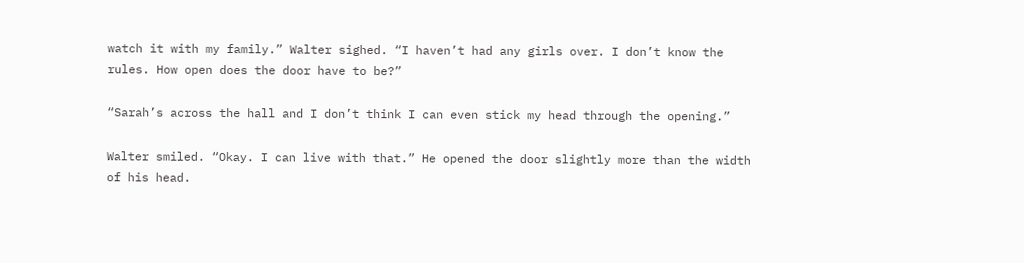watch it with my family.” Walter sighed. “I haven’t had any girls over. I don’t know the rules. How open does the door have to be?”

“Sarah’s across the hall and I don’t think I can even stick my head through the opening.”

Walter smiled. “Okay. I can live with that.” He opened the door slightly more than the width of his head.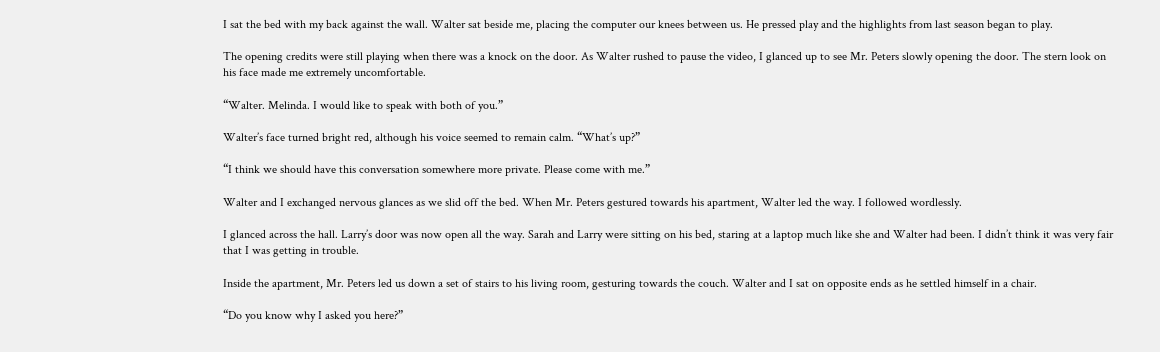I sat the bed with my back against the wall. Walter sat beside me, placing the computer our knees between us. He pressed play and the highlights from last season began to play.

The opening credits were still playing when there was a knock on the door. As Walter rushed to pause the video, I glanced up to see Mr. Peters slowly opening the door. The stern look on his face made me extremely uncomfortable.

“Walter. Melinda. I would like to speak with both of you.”

Walter’s face turned bright red, although his voice seemed to remain calm. “What’s up?”

“I think we should have this conversation somewhere more private. Please come with me.”

Walter and I exchanged nervous glances as we slid off the bed. When Mr. Peters gestured towards his apartment, Walter led the way. I followed wordlessly.

I glanced across the hall. Larry’s door was now open all the way. Sarah and Larry were sitting on his bed, staring at a laptop much like she and Walter had been. I didn’t think it was very fair that I was getting in trouble.

Inside the apartment, Mr. Peters led us down a set of stairs to his living room, gesturing towards the couch. Walter and I sat on opposite ends as he settled himself in a chair.

“Do you know why I asked you here?”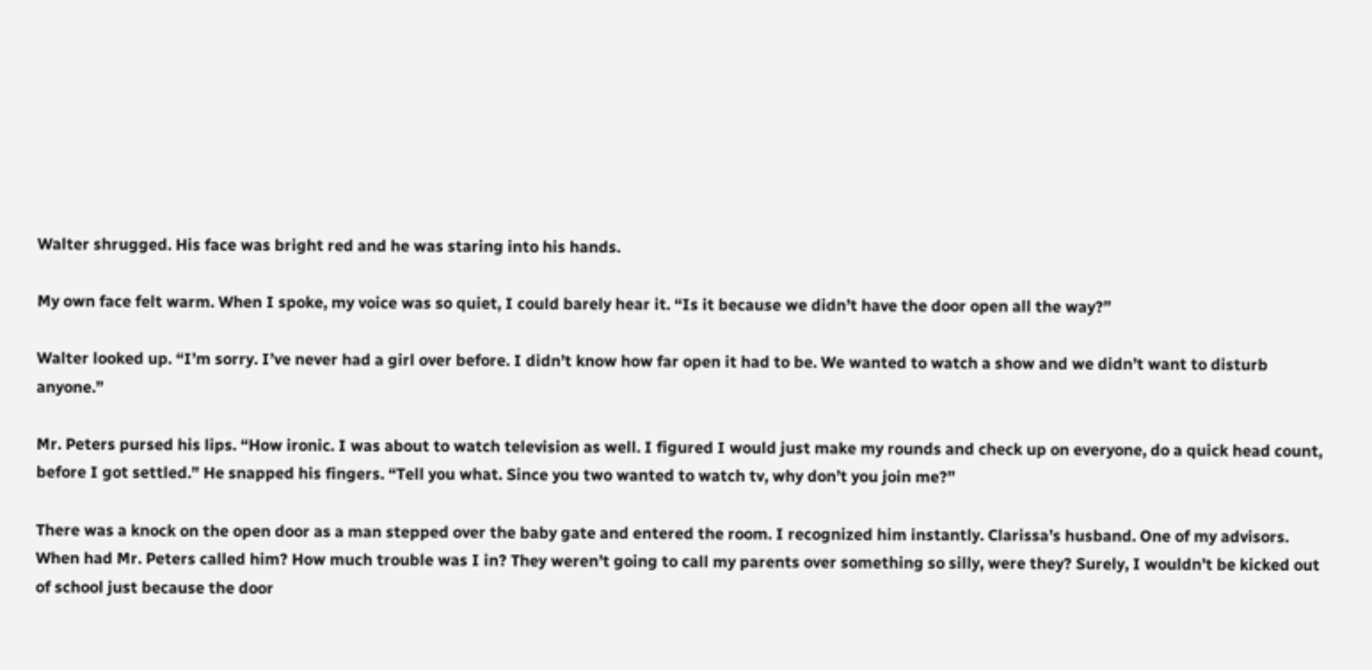Walter shrugged. His face was bright red and he was staring into his hands.

My own face felt warm. When I spoke, my voice was so quiet, I could barely hear it. “Is it because we didn’t have the door open all the way?”

Walter looked up. “I’m sorry. I’ve never had a girl over before. I didn’t know how far open it had to be. We wanted to watch a show and we didn’t want to disturb anyone.”

Mr. Peters pursed his lips. “How ironic. I was about to watch television as well. I figured I would just make my rounds and check up on everyone, do a quick head count, before I got settled.” He snapped his fingers. “Tell you what. Since you two wanted to watch tv, why don’t you join me?”

There was a knock on the open door as a man stepped over the baby gate and entered the room. I recognized him instantly. Clarissa’s husband. One of my advisors. When had Mr. Peters called him? How much trouble was I in? They weren’t going to call my parents over something so silly, were they? Surely, I wouldn’t be kicked out of school just because the door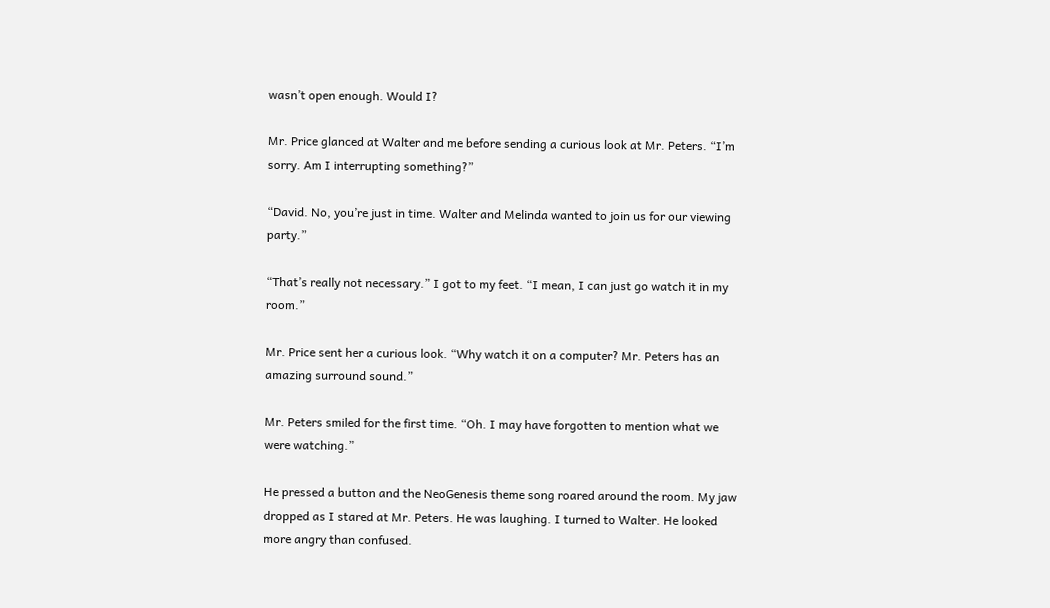wasn’t open enough. Would I?

Mr. Price glanced at Walter and me before sending a curious look at Mr. Peters. “I’m sorry. Am I interrupting something?”

“David. No, you’re just in time. Walter and Melinda wanted to join us for our viewing party.”

“That’s really not necessary.” I got to my feet. “I mean, I can just go watch it in my room.”

Mr. Price sent her a curious look. “Why watch it on a computer? Mr. Peters has an amazing surround sound.”

Mr. Peters smiled for the first time. “Oh. I may have forgotten to mention what we were watching.”

He pressed a button and the NeoGenesis theme song roared around the room. My jaw dropped as I stared at Mr. Peters. He was laughing. I turned to Walter. He looked more angry than confused.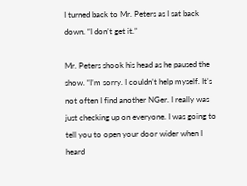I turned back to Mr. Peters as I sat back down. “I don’t get it.”

Mr. Peters shook his head as he paused the show. “I’m sorry. I couldn’t help myself. It’s not often I find another NGer. I really was just checking up on everyone. I was going to tell you to open your door wider when I heard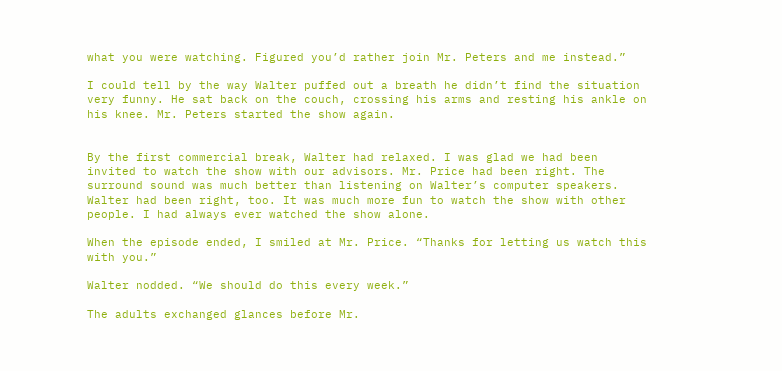what you were watching. Figured you’d rather join Mr. Peters and me instead.”

I could tell by the way Walter puffed out a breath he didn’t find the situation very funny. He sat back on the couch, crossing his arms and resting his ankle on his knee. Mr. Peters started the show again.


By the first commercial break, Walter had relaxed. I was glad we had been invited to watch the show with our advisors. Mr. Price had been right. The surround sound was much better than listening on Walter’s computer speakers. Walter had been right, too. It was much more fun to watch the show with other people. I had always ever watched the show alone.

When the episode ended, I smiled at Mr. Price. “Thanks for letting us watch this with you.”

Walter nodded. “We should do this every week.”

The adults exchanged glances before Mr.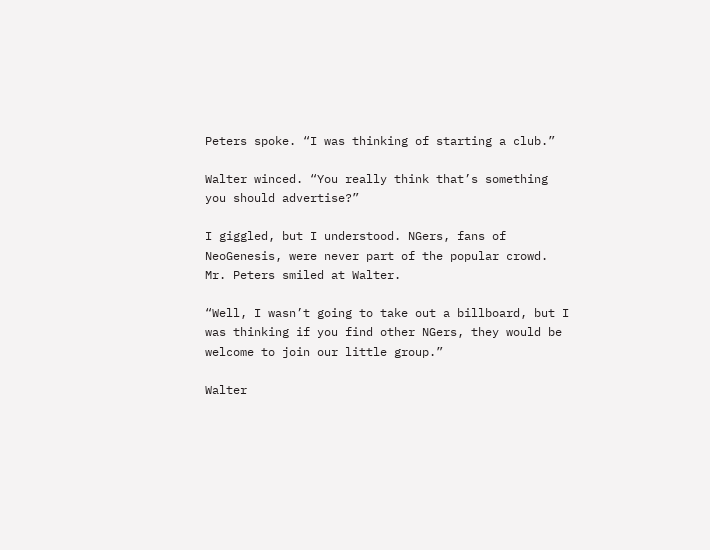Peters spoke. “I was thinking of starting a club.”

Walter winced. “You really think that’s something you should advertise?”

I giggled, but I understood. NGers, fans of NeoGenesis, were never part of the popular crowd. Mr. Peters smiled at Walter.

“Well, I wasn’t going to take out a billboard, but I was thinking if you find other NGers, they would be welcome to join our little group.”

Walter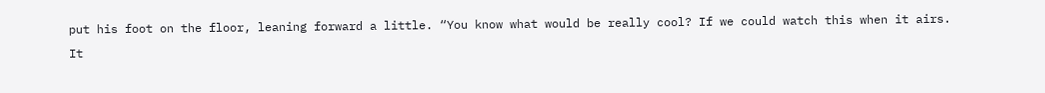put his foot on the floor, leaning forward a little. “You know what would be really cool? If we could watch this when it airs. It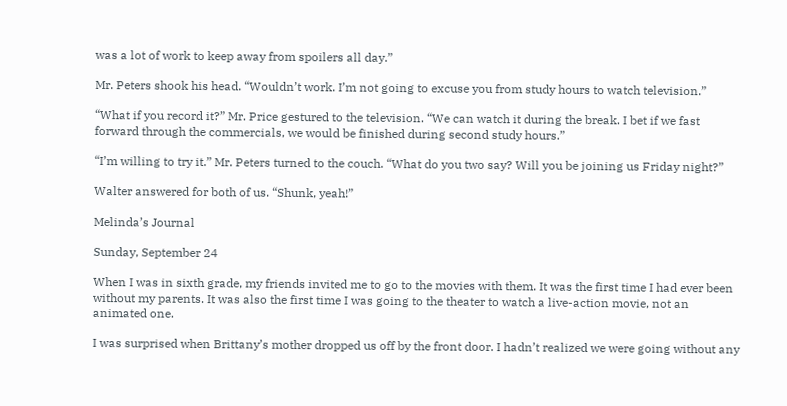was a lot of work to keep away from spoilers all day.”

Mr. Peters shook his head. “Wouldn’t work. I’m not going to excuse you from study hours to watch television.”

“What if you record it?” Mr. Price gestured to the television. “We can watch it during the break. I bet if we fast forward through the commercials, we would be finished during second study hours.”

“I’m willing to try it.” Mr. Peters turned to the couch. “What do you two say? Will you be joining us Friday night?”

Walter answered for both of us. “Shunk, yeah!”

Melinda’s Journal

Sunday, September 24

When I was in sixth grade, my friends invited me to go to the movies with them. It was the first time I had ever been without my parents. It was also the first time I was going to the theater to watch a live-action movie, not an animated one.

I was surprised when Brittany’s mother dropped us off by the front door. I hadn’t realized we were going without any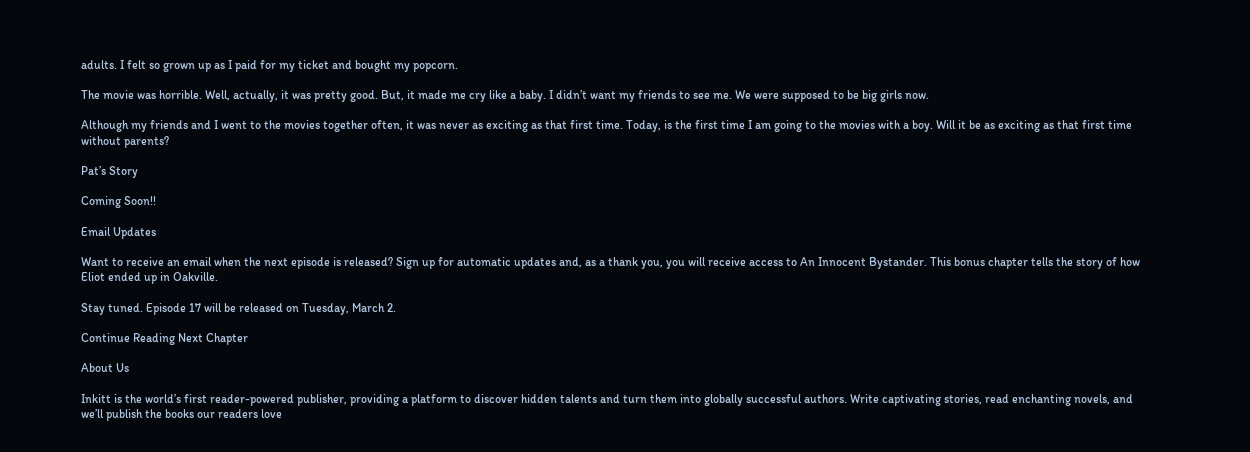adults. I felt so grown up as I paid for my ticket and bought my popcorn.

The movie was horrible. Well, actually, it was pretty good. But, it made me cry like a baby. I didn’t want my friends to see me. We were supposed to be big girls now.

Although my friends and I went to the movies together often, it was never as exciting as that first time. Today, is the first time I am going to the movies with a boy. Will it be as exciting as that first time without parents?

Pat’s Story

Coming Soon!!

Email Updates

Want to receive an email when the next episode is released? Sign up for automatic updates and, as a thank you, you will receive access to An Innocent Bystander. This bonus chapter tells the story of how Eliot ended up in Oakville.

Stay tuned. Episode 17 will be released on Tuesday, March 2.

Continue Reading Next Chapter

About Us

Inkitt is the world’s first reader-powered publisher, providing a platform to discover hidden talents and turn them into globally successful authors. Write captivating stories, read enchanting novels, and we’ll publish the books our readers love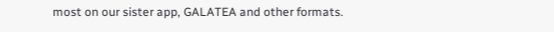most on our sister app, GALATEA and other formats.